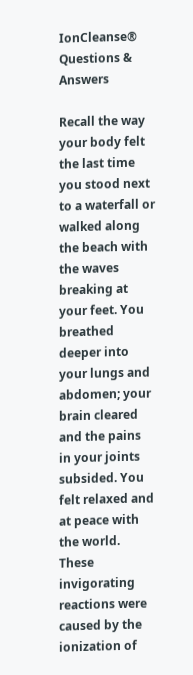IonCleanse® Questions & Answers

Recall the way your body felt the last time you stood next to a waterfall or walked along the beach with the waves breaking at your feet. You breathed deeper into your lungs and abdomen; your brain cleared and the pains in your joints subsided. You felt relaxed and at peace with the world. These invigorating reactions were caused by the ionization of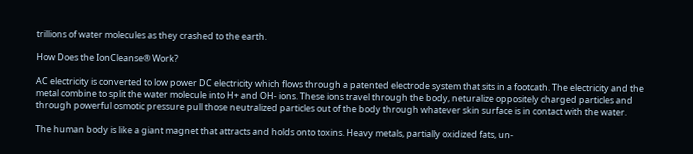trillions of water molecules as they crashed to the earth.

How Does the IonCleanse® Work?

AC electricity is converted to low power DC electricity which flows through a patented electrode system that sits in a footcath. The electricity and the metal combine to split the water molecule into H+ and OH- ions. These ions travel through the body, neturalize oppositely charged particles and through powerful osmotic pressure pull those neutralized particles out of the body through whatever skin surface is in contact with the water.

The human body is like a giant magnet that attracts and holds onto toxins. Heavy metals, partially oxidized fats, un-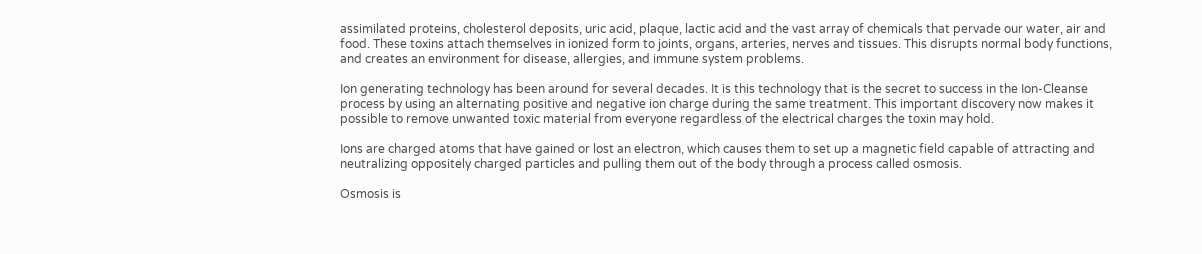assimilated proteins, cholesterol deposits, uric acid, plaque, lactic acid and the vast array of chemicals that pervade our water, air and food. These toxins attach themselves in ionized form to joints, organs, arteries, nerves and tissues. This disrupts normal body functions, and creates an environment for disease, allergies, and immune system problems.

Ion generating technology has been around for several decades. It is this technology that is the secret to success in the Ion-Cleanse process by using an alternating positive and negative ion charge during the same treatment. This important discovery now makes it possible to remove unwanted toxic material from everyone regardless of the electrical charges the toxin may hold.

Ions are charged atoms that have gained or lost an electron, which causes them to set up a magnetic field capable of attracting and neutralizing oppositely charged particles and pulling them out of the body through a process called osmosis.

Osmosis is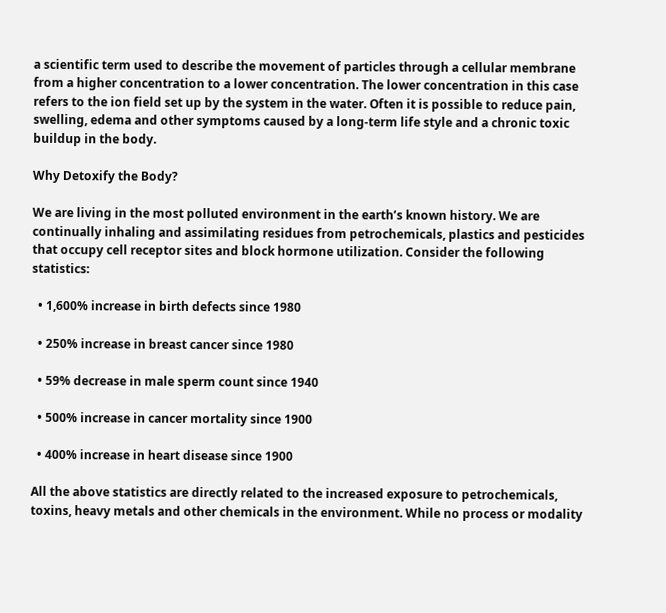a scientific term used to describe the movement of particles through a cellular membrane from a higher concentration to a lower concentration. The lower concentration in this case refers to the ion field set up by the system in the water. Often it is possible to reduce pain, swelling, edema and other symptoms caused by a long-term life style and a chronic toxic buildup in the body.

Why Detoxify the Body?

We are living in the most polluted environment in the earth’s known history. We are continually inhaling and assimilating residues from petrochemicals, plastics and pesticides that occupy cell receptor sites and block hormone utilization. Consider the following statistics:

  • 1,600% increase in birth defects since 1980

  • 250% increase in breast cancer since 1980

  • 59% decrease in male sperm count since 1940

  • 500% increase in cancer mortality since 1900

  • 400% increase in heart disease since 1900

All the above statistics are directly related to the increased exposure to petrochemicals, toxins, heavy metals and other chemicals in the environment. While no process or modality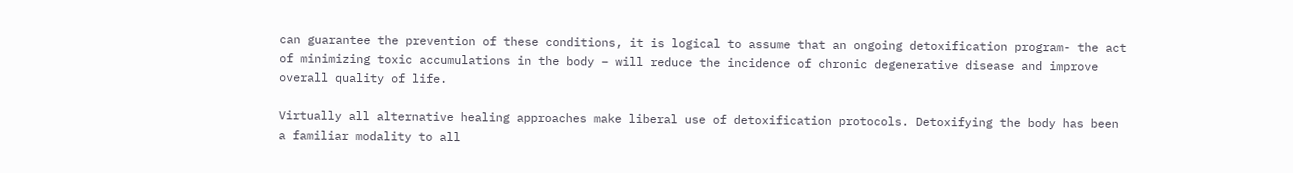can guarantee the prevention of these conditions, it is logical to assume that an ongoing detoxification program- the act of minimizing toxic accumulations in the body – will reduce the incidence of chronic degenerative disease and improve overall quality of life.

Virtually all alternative healing approaches make liberal use of detoxification protocols. Detoxifying the body has been a familiar modality to all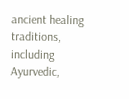ancient healing traditions, including Ayurvedic,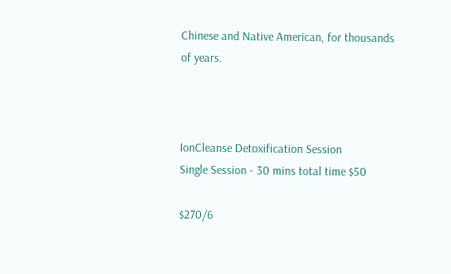Chinese and Native American, for thousands of years.



IonCleanse Detoxification Session
Single Session - 30 mins total time $50

$270/6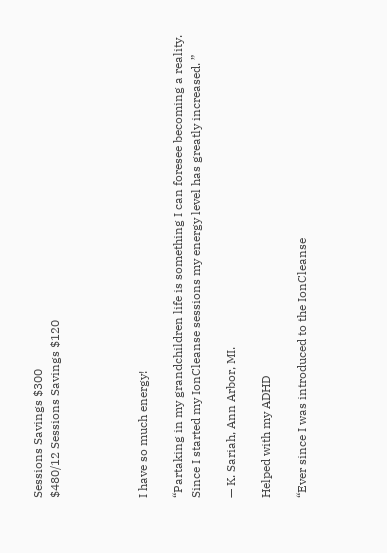Sessions Savings $300
$480/12 Sessions Savings $120




I have so much energy!

“Partaking in my grandchildren life is something I can foresee becoming a reality. Since I started my IonCleanse sessions my energy level has greatly increased. ”

— K. Sariah, Ann Arbor, MI.

Helped with my ADHD

“Ever since I was introduced to the IonCleanse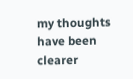my thoughts have been clearer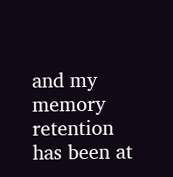and my memory retention has been at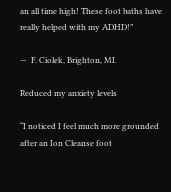an all time high! These foot baths have really helped with my ADHD!”

—  F. Ciolek, Brighton, MI.

Reduced my anxiety levels

“I noticed I feel much more grounded after an Ion Cleanse foot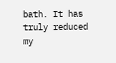bath. It has truly reduced my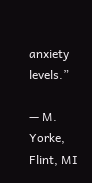anxiety levels.”

— M. Yorke, Flint, MI